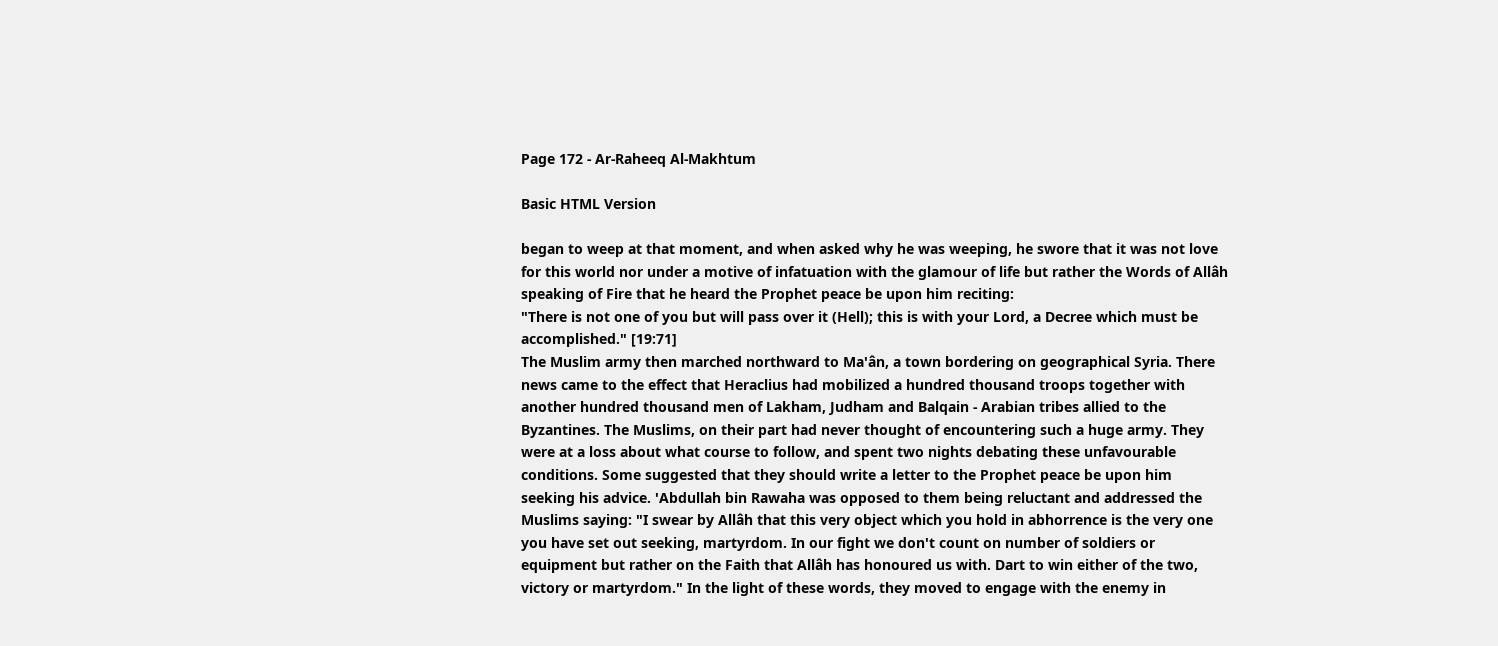Page 172 - Ar-Raheeq Al-Makhtum

Basic HTML Version

began to weep at that moment, and when asked why he was weeping, he swore that it was not love
for this world nor under a motive of infatuation with the glamour of life but rather the Words of Allâh
speaking of Fire that he heard the Prophet peace be upon him reciting:
"There is not one of you but will pass over it (Hell); this is with your Lord, a Decree which must be
accomplished." [19:71]
The Muslim army then marched northward to Ma'ân, a town bordering on geographical Syria. There
news came to the effect that Heraclius had mobilized a hundred thousand troops together with
another hundred thousand men of Lakham, Judham and Balqain - Arabian tribes allied to the
Byzantines. The Muslims, on their part had never thought of encountering such a huge army. They
were at a loss about what course to follow, and spent two nights debating these unfavourable
conditions. Some suggested that they should write a letter to the Prophet peace be upon him
seeking his advice. 'Abdullah bin Rawaha was opposed to them being reluctant and addressed the
Muslims saying: "I swear by Allâh that this very object which you hold in abhorrence is the very one
you have set out seeking, martyrdom. In our fight we don't count on number of soldiers or
equipment but rather on the Faith that Allâh has honoured us with. Dart to win either of the two,
victory or martyrdom." In the light of these words, they moved to engage with the enemy in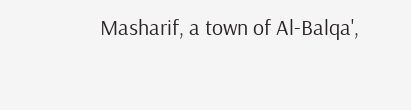Masharif, a town of Al-Balqa',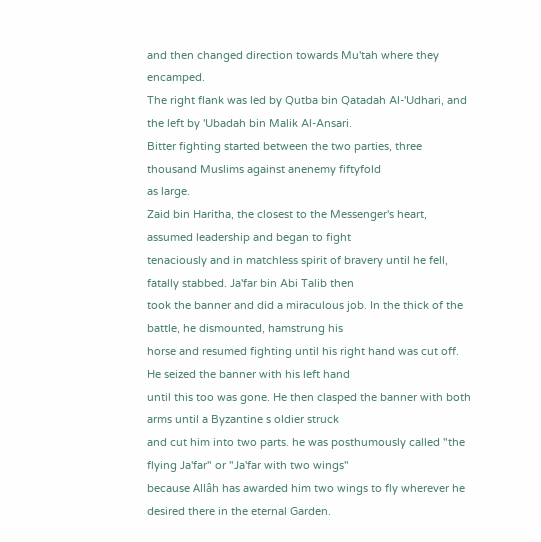and then changed direction towards Mu'tah where they encamped.
The right flank was led by Qutba bin Qatadah Al-'Udhari, and the left by 'Ubadah bin Malik Al-Ansari.
Bitter fighting started between the two parties, three thousand Muslims against anenemy fiftyfold
as large.
Zaid bin Haritha, the closest to the Messenger's heart, assumed leadership and began to fight
tenaciously and in matchless spirit of bravery until he fell, fatally stabbed. Ja'far bin Abi Talib then
took the banner and did a miraculous job. In the thick of the battle, he dismounted, hamstrung his
horse and resumed fighting until his right hand was cut off. He seized the banner with his left hand
until this too was gone. He then clasped the banner with both arms until a Byzantine s oldier struck
and cut him into two parts. he was posthumously called "the flying Ja'far" or "Ja'far with two wings"
because Allâh has awarded him two wings to fly wherever he desired there in the eternal Garden.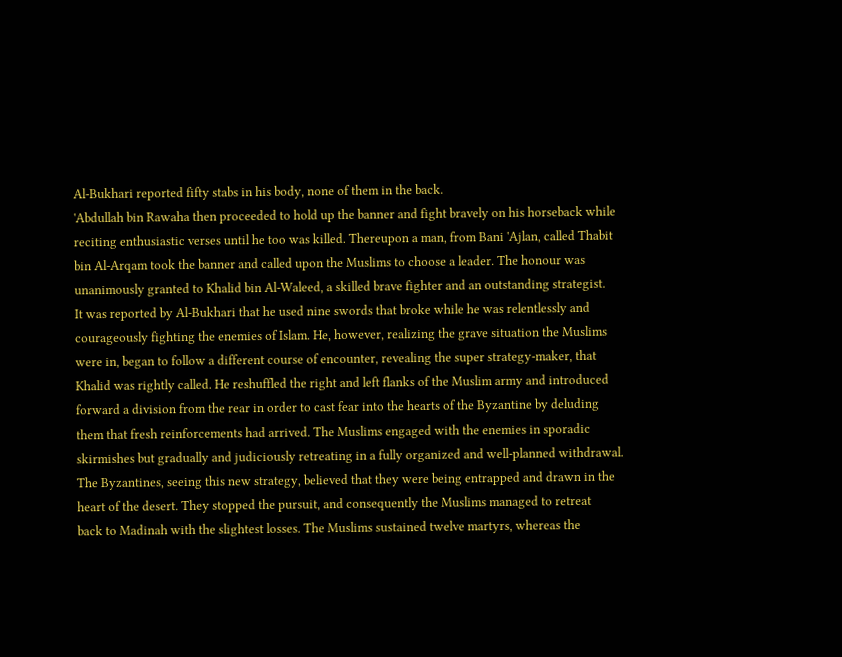Al-Bukhari reported fifty stabs in his body, none of them in the back.
'Abdullah bin Rawaha then proceeded to hold up the banner and fight bravely on his horseback while
reciting enthusiastic verses until he too was killed. Thereupon a man, from Bani 'Ajlan, called Thabit
bin Al-Arqam took the banner and called upon the Muslims to choose a leader. The honour was
unanimously granted to Khalid bin Al-Waleed, a skilled brave fighter and an outstanding strategist.
It was reported by Al-Bukhari that he used nine swords that broke while he was relentlessly and
courageously fighting the enemies of Islam. He, however, realizing the grave situation the Muslims
were in, began to follow a different course of encounter, revealing the super strategy-maker, that
Khalid was rightly called. He reshuffled the right and left flanks of the Muslim army and introduced
forward a division from the rear in order to cast fear into the hearts of the Byzantine by deluding
them that fresh reinforcements had arrived. The Muslims engaged with the enemies in sporadic
skirmishes but gradually and judiciously retreating in a fully organized and well-planned withdrawal.
The Byzantines, seeing this new strategy, believed that they were being entrapped and drawn in the
heart of the desert. They stopped the pursuit, and consequently the Muslims managed to retreat
back to Madinah with the slightest losses. The Muslims sustained twelve martyrs, whereas the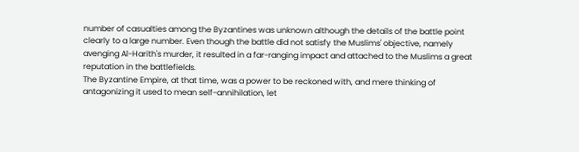number of casualties among the Byzantines was unknown although the details of the battle point
clearly to a large number. Even though the battle did not satisfy the Muslims' objective, namely
avenging Al-Harith's murder, it resulted in a far-ranging impact and attached to the Muslims a great
reputation in the battlefields.
The Byzantine Empire, at that time, was a power to be reckoned with, and mere thinking of
antagonizing it used to mean self-annihilation, let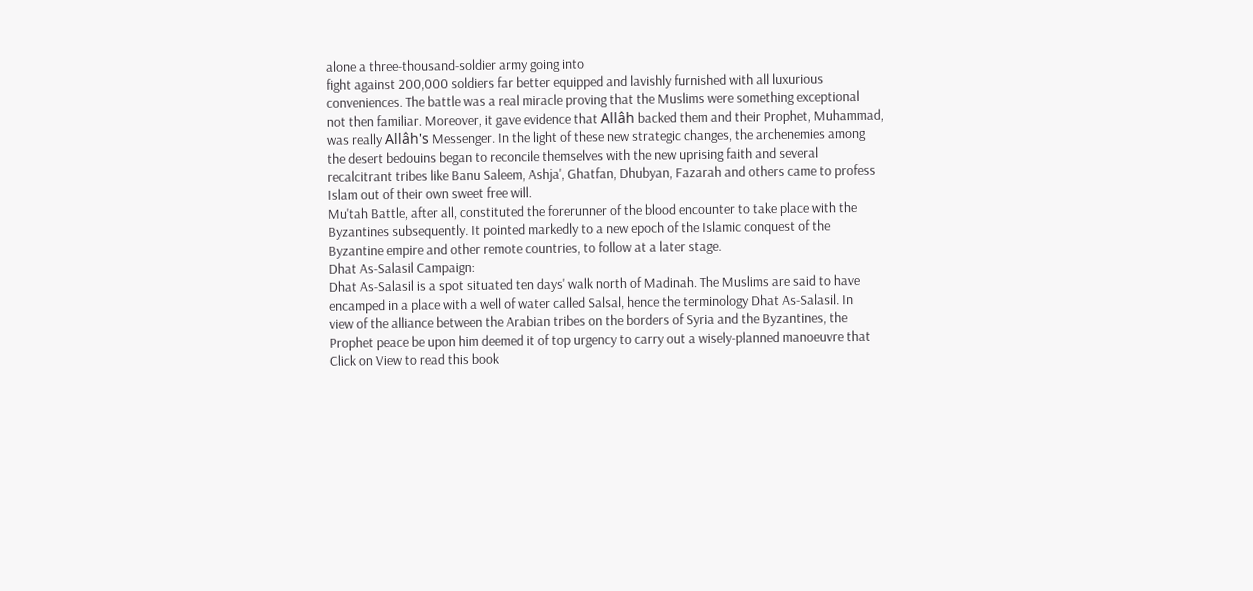alone a three-thousand-soldier army going into
fight against 200,000 soldiers far better equipped and lavishly furnished with all luxurious
conveniences. The battle was a real miracle proving that the Muslims were something exceptional
not then familiar. Moreover, it gave evidence that Allâh backed them and their Prophet, Muhammad,
was really Allâh's Messenger. In the light of these new strategic changes, the archenemies among
the desert bedouins began to reconcile themselves with the new uprising faith and several
recalcitrant tribes like Banu Saleem, Ashja', Ghatfan, Dhubyan, Fazarah and others came to profess
Islam out of their own sweet free will.
Mu'tah Battle, after all, constituted the forerunner of the blood encounter to take place with the
Byzantines subsequently. It pointed markedly to a new epoch of the Islamic conquest of the
Byzantine empire and other remote countries, to follow at a later stage.
Dhat As-Salasil Campaign:
Dhat As-Salasil is a spot situated ten days' walk north of Madinah. The Muslims are said to have
encamped in a place with a well of water called Salsal, hence the terminology Dhat As-Salasil. In
view of the alliance between the Arabian tribes on the borders of Syria and the Byzantines, the
Prophet peace be upon him deemed it of top urgency to carry out a wisely-planned manoeuvre that
Click on View to read this book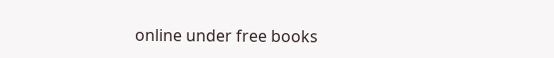online under free books